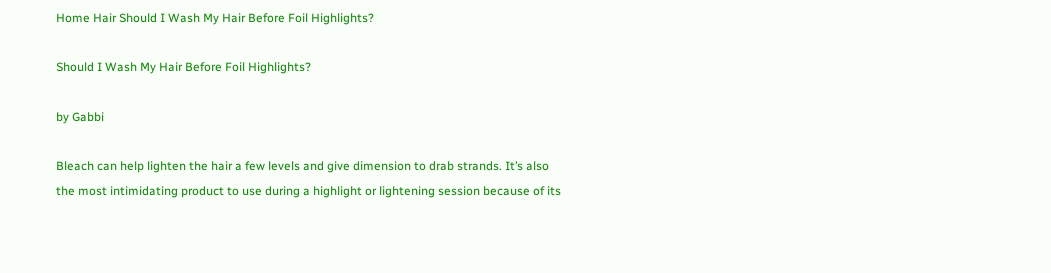Home Hair Should I Wash My Hair Before Foil Highlights?

Should I Wash My Hair Before Foil Highlights?

by Gabbi

Bleach can help lighten the hair a few levels and give dimension to drab strands. It’s also the most intimidating product to use during a highlight or lightening session because of its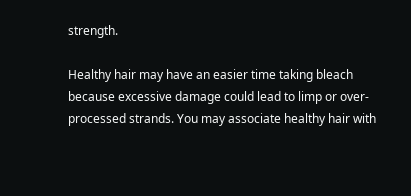strength.

Healthy hair may have an easier time taking bleach because excessive damage could lead to limp or over-processed strands. You may associate healthy hair with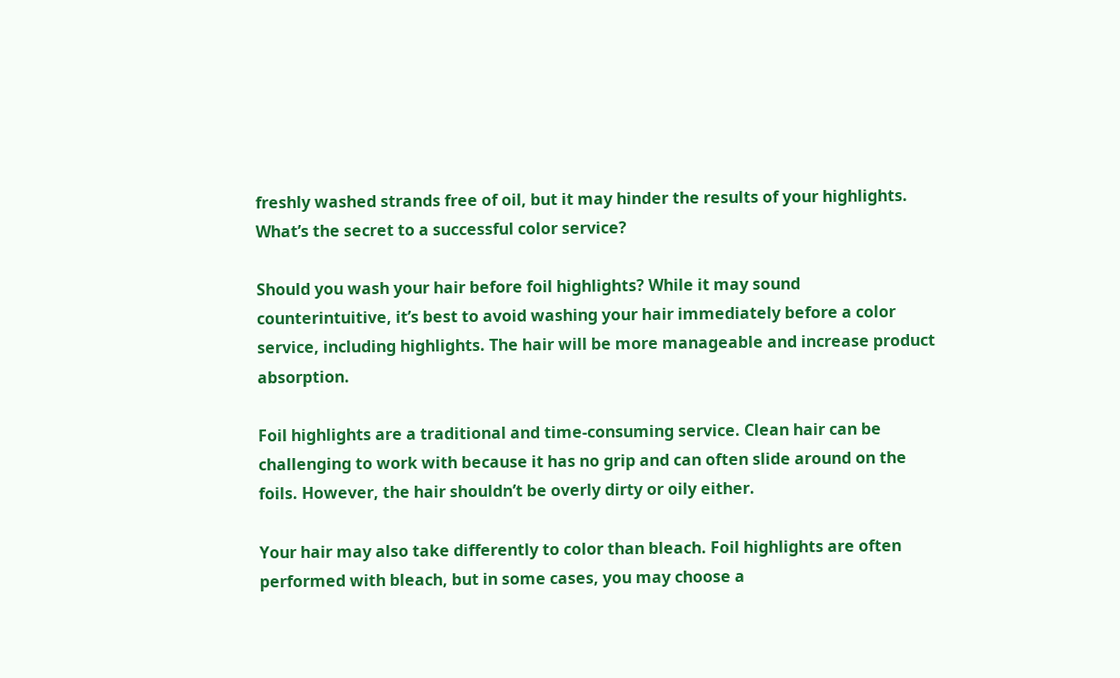freshly washed strands free of oil, but it may hinder the results of your highlights. What’s the secret to a successful color service?

Should you wash your hair before foil highlights? While it may sound counterintuitive, it’s best to avoid washing your hair immediately before a color service, including highlights. The hair will be more manageable and increase product absorption.

Foil highlights are a traditional and time-consuming service. Clean hair can be challenging to work with because it has no grip and can often slide around on the foils. However, the hair shouldn’t be overly dirty or oily either.

Your hair may also take differently to color than bleach. Foil highlights are often performed with bleach, but in some cases, you may choose a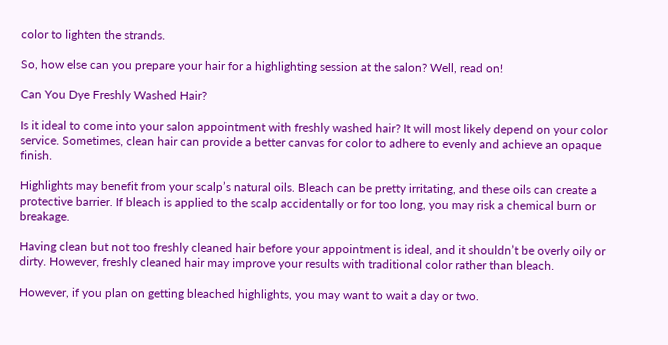color to lighten the strands.

So, how else can you prepare your hair for a highlighting session at the salon? Well, read on!

Can You Dye Freshly Washed Hair?

Is it ideal to come into your salon appointment with freshly washed hair? It will most likely depend on your color service. Sometimes, clean hair can provide a better canvas for color to adhere to evenly and achieve an opaque finish.

Highlights may benefit from your scalp’s natural oils. Bleach can be pretty irritating, and these oils can create a protective barrier. If bleach is applied to the scalp accidentally or for too long, you may risk a chemical burn or breakage.

Having clean but not too freshly cleaned hair before your appointment is ideal, and it shouldn’t be overly oily or dirty. However, freshly cleaned hair may improve your results with traditional color rather than bleach.

However, if you plan on getting bleached highlights, you may want to wait a day or two.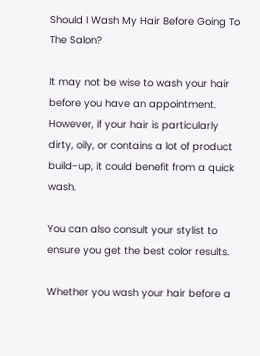Should I Wash My Hair Before Going To The Salon?

It may not be wise to wash your hair before you have an appointment. However, if your hair is particularly dirty, oily, or contains a lot of product build-up, it could benefit from a quick wash.

You can also consult your stylist to ensure you get the best color results.

Whether you wash your hair before a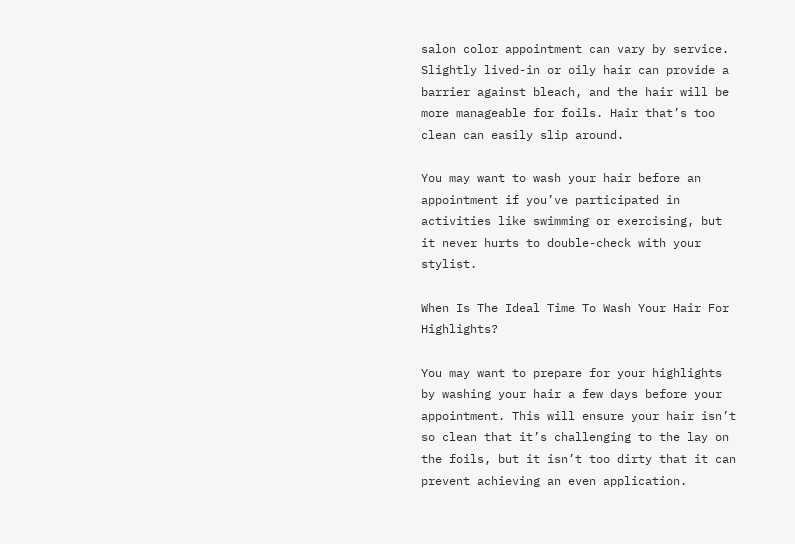salon color appointment can vary by service. Slightly lived-in or oily hair can provide a barrier against bleach, and the hair will be more manageable for foils. Hair that’s too clean can easily slip around.

You may want to wash your hair before an appointment if you’ve participated in activities like swimming or exercising, but it never hurts to double-check with your stylist.

When Is The Ideal Time To Wash Your Hair For Highlights?

You may want to prepare for your highlights by washing your hair a few days before your appointment. This will ensure your hair isn’t so clean that it’s challenging to the lay on the foils, but it isn’t too dirty that it can prevent achieving an even application.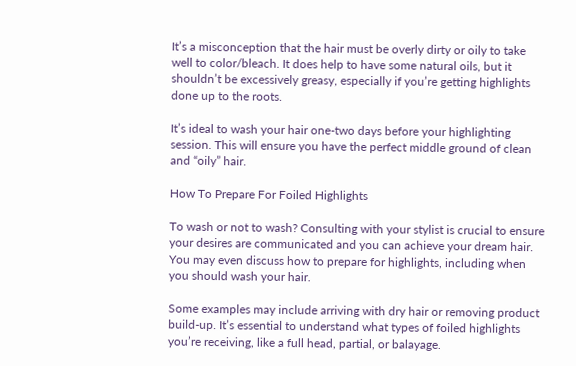It’s a misconception that the hair must be overly dirty or oily to take well to color/bleach. It does help to have some natural oils, but it shouldn’t be excessively greasy, especially if you’re getting highlights done up to the roots.

It’s ideal to wash your hair one-two days before your highlighting session. This will ensure you have the perfect middle ground of clean and “oily” hair.

How To Prepare For Foiled Highlights

To wash or not to wash? Consulting with your stylist is crucial to ensure your desires are communicated and you can achieve your dream hair. You may even discuss how to prepare for highlights, including when you should wash your hair.

Some examples may include arriving with dry hair or removing product build-up. It’s essential to understand what types of foiled highlights you’re receiving, like a full head, partial, or balayage.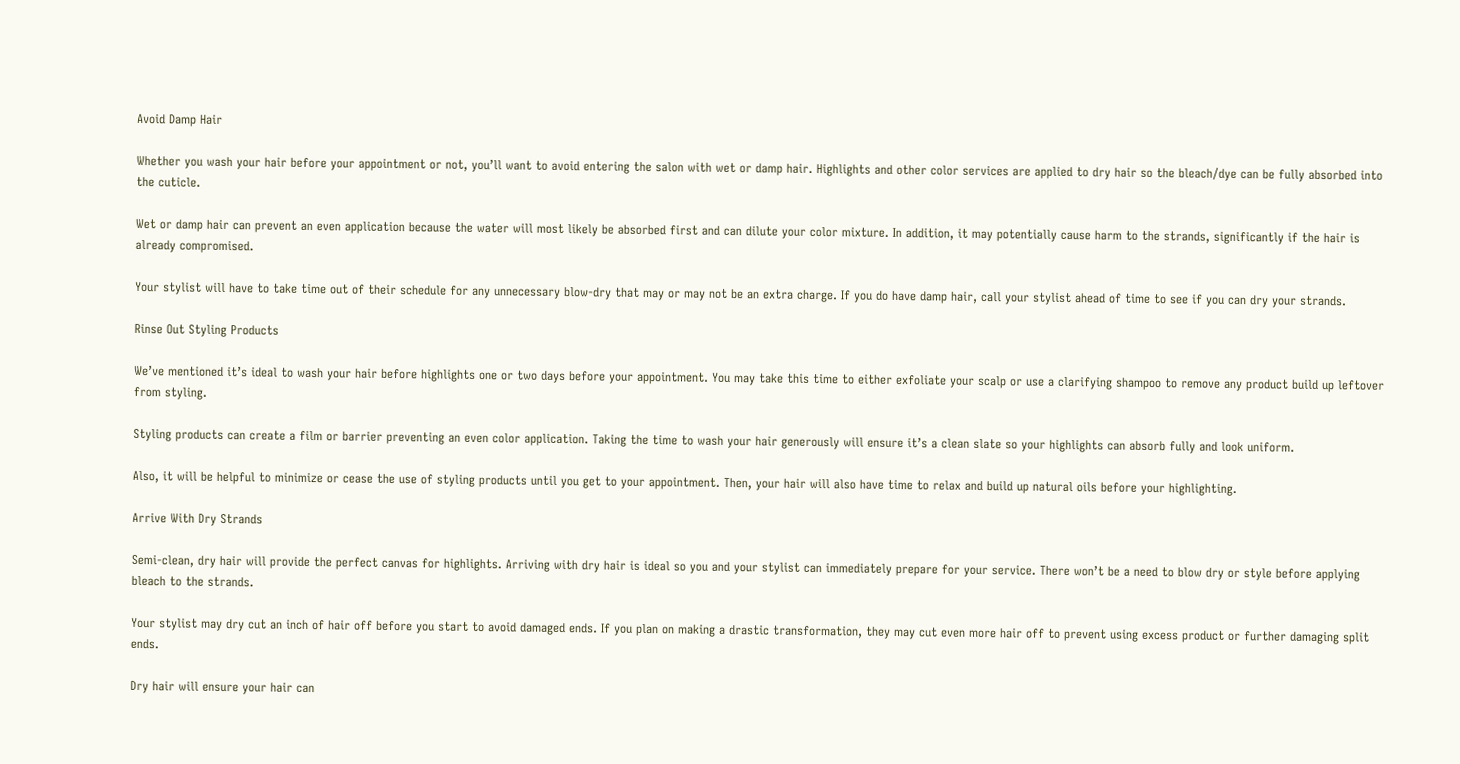Avoid Damp Hair

Whether you wash your hair before your appointment or not, you’ll want to avoid entering the salon with wet or damp hair. Highlights and other color services are applied to dry hair so the bleach/dye can be fully absorbed into the cuticle.

Wet or damp hair can prevent an even application because the water will most likely be absorbed first and can dilute your color mixture. In addition, it may potentially cause harm to the strands, significantly if the hair is already compromised.

Your stylist will have to take time out of their schedule for any unnecessary blow-dry that may or may not be an extra charge. If you do have damp hair, call your stylist ahead of time to see if you can dry your strands.

Rinse Out Styling Products

We’ve mentioned it’s ideal to wash your hair before highlights one or two days before your appointment. You may take this time to either exfoliate your scalp or use a clarifying shampoo to remove any product build up leftover from styling.

Styling products can create a film or barrier preventing an even color application. Taking the time to wash your hair generously will ensure it’s a clean slate so your highlights can absorb fully and look uniform.

Also, it will be helpful to minimize or cease the use of styling products until you get to your appointment. Then, your hair will also have time to relax and build up natural oils before your highlighting.

Arrive With Dry Strands

Semi-clean, dry hair will provide the perfect canvas for highlights. Arriving with dry hair is ideal so you and your stylist can immediately prepare for your service. There won’t be a need to blow dry or style before applying bleach to the strands.

Your stylist may dry cut an inch of hair off before you start to avoid damaged ends. If you plan on making a drastic transformation, they may cut even more hair off to prevent using excess product or further damaging split ends.

Dry hair will ensure your hair can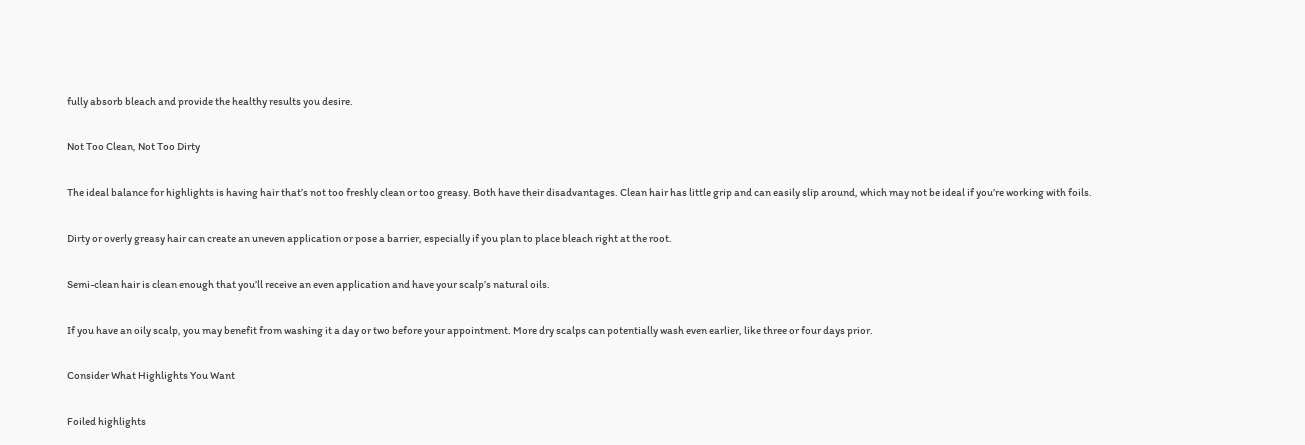fully absorb bleach and provide the healthy results you desire.

Not Too Clean, Not Too Dirty

The ideal balance for highlights is having hair that’s not too freshly clean or too greasy. Both have their disadvantages. Clean hair has little grip and can easily slip around, which may not be ideal if you’re working with foils.

Dirty or overly greasy hair can create an uneven application or pose a barrier, especially if you plan to place bleach right at the root.

Semi-clean hair is clean enough that you’ll receive an even application and have your scalp’s natural oils.

If you have an oily scalp, you may benefit from washing it a day or two before your appointment. More dry scalps can potentially wash even earlier, like three or four days prior.

Consider What Highlights You Want

Foiled highlights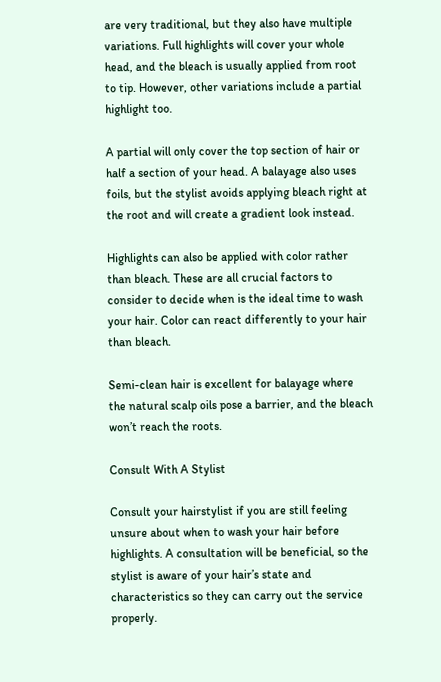are very traditional, but they also have multiple variations. Full highlights will cover your whole head, and the bleach is usually applied from root to tip. However, other variations include a partial highlight too.

A partial will only cover the top section of hair or half a section of your head. A balayage also uses foils, but the stylist avoids applying bleach right at the root and will create a gradient look instead.

Highlights can also be applied with color rather than bleach. These are all crucial factors to consider to decide when is the ideal time to wash your hair. Color can react differently to your hair than bleach.

Semi-clean hair is excellent for balayage where the natural scalp oils pose a barrier, and the bleach won’t reach the roots.

Consult With A Stylist

Consult your hairstylist if you are still feeling unsure about when to wash your hair before highlights. A consultation will be beneficial, so the stylist is aware of your hair’s state and characteristics so they can carry out the service properly.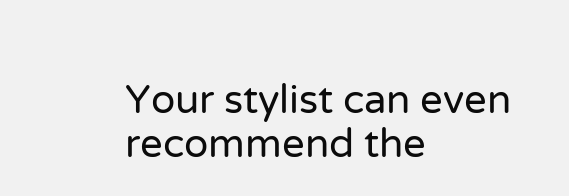Your stylist can even recommend the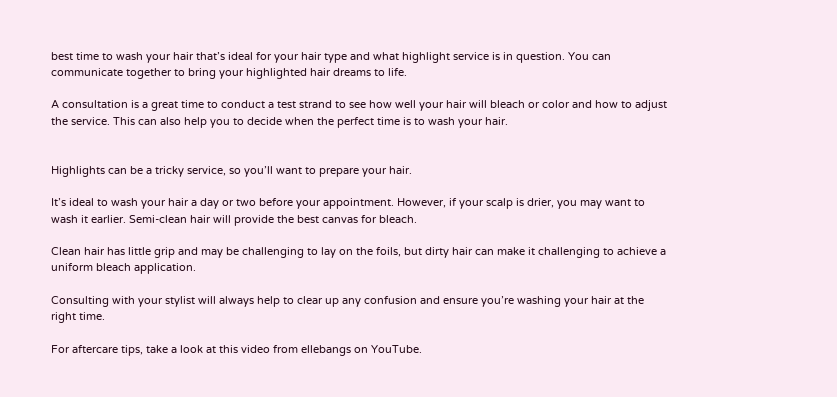best time to wash your hair that’s ideal for your hair type and what highlight service is in question. You can communicate together to bring your highlighted hair dreams to life.

A consultation is a great time to conduct a test strand to see how well your hair will bleach or color and how to adjust the service. This can also help you to decide when the perfect time is to wash your hair.


Highlights can be a tricky service, so you’ll want to prepare your hair.

It’s ideal to wash your hair a day or two before your appointment. However, if your scalp is drier, you may want to wash it earlier. Semi-clean hair will provide the best canvas for bleach.

Clean hair has little grip and may be challenging to lay on the foils, but dirty hair can make it challenging to achieve a uniform bleach application.

Consulting with your stylist will always help to clear up any confusion and ensure you’re washing your hair at the right time.

For aftercare tips, take a look at this video from ellebangs on YouTube.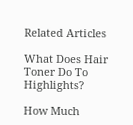Related Articles

What Does Hair Toner Do To Highlights?

How Much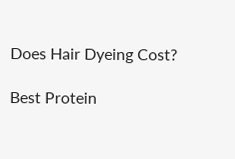Does Hair Dyeing Cost?

Best Protein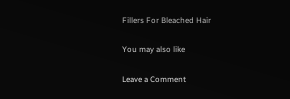Fillers For Bleached Hair

You may also like

Leave a Comment